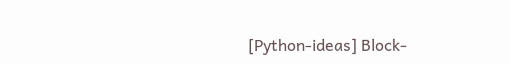[Python-ideas] Block-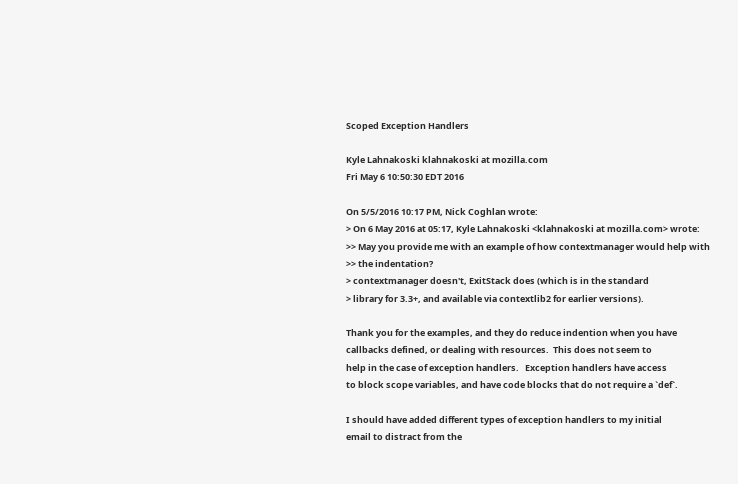Scoped Exception Handlers

Kyle Lahnakoski klahnakoski at mozilla.com
Fri May 6 10:50:30 EDT 2016

On 5/5/2016 10:17 PM, Nick Coghlan wrote:
> On 6 May 2016 at 05:17, Kyle Lahnakoski <klahnakoski at mozilla.com> wrote:
>> May you provide me with an example of how contextmanager would help with
>> the indentation?
> contextmanager doesn't, ExitStack does (which is in the standard
> library for 3.3+, and available via contextlib2 for earlier versions).

Thank you for the examples, and they do reduce indention when you have
callbacks defined, or dealing with resources.  This does not seem to
help in the case of exception handlers.   Exception handlers have access
to block scope variables, and have code blocks that do not require a `def`.

I should have added different types of exception handlers to my initial
email to distract from the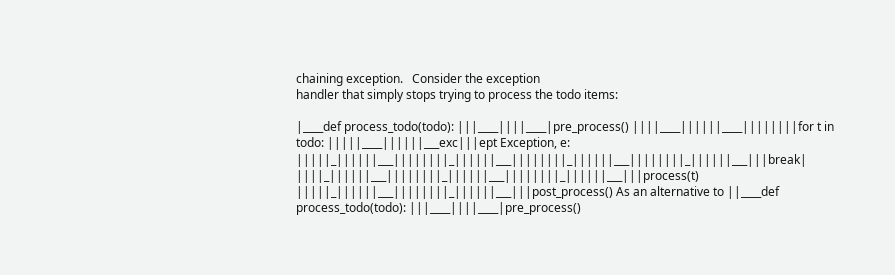chaining exception.   Consider the exception
handler that simply stops trying to process the todo items:

|____def process_todo(todo): |||____||||____|pre_process() ||||____||||||____||||||||for t in todo: |||||____||||||___exc|||ept Exception, e: |||||_||||||___||||||||_||||||___||||||||_||||||___||||||||_||||||___|||break|
||||_||||||___||||||||_||||||___||||||||_||||||___|||process(t) |||||_||||||___||||||||_||||||___|||post_process() As an alternative to ||____def process_todo(todo): |||____||||____|pre_process()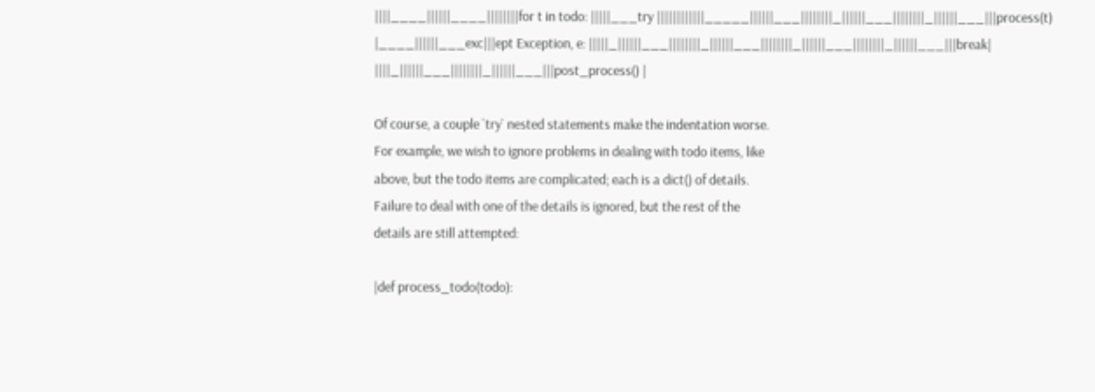||||____||||||____||||||||for t in todo: |||||___try ||||||||||||_____||||||___||||||||_||||||___||||||||_||||||___|||process(t)
|____||||||___exc|||ept Exception, e: |||||_||||||___||||||||_||||||___||||||||_||||||___||||||||_||||||___|||break|
||||_||||||___||||||||_||||||___|||post_process() |

Of course, a couple `try` nested statements make the indentation worse.
For example, we wish to ignore problems in dealing with todo items, like
above, but the todo items are complicated; each is a dict() of details.
Failure to deal with one of the details is ignored, but the rest of the
details are still attempted:

|def process_todo(todo):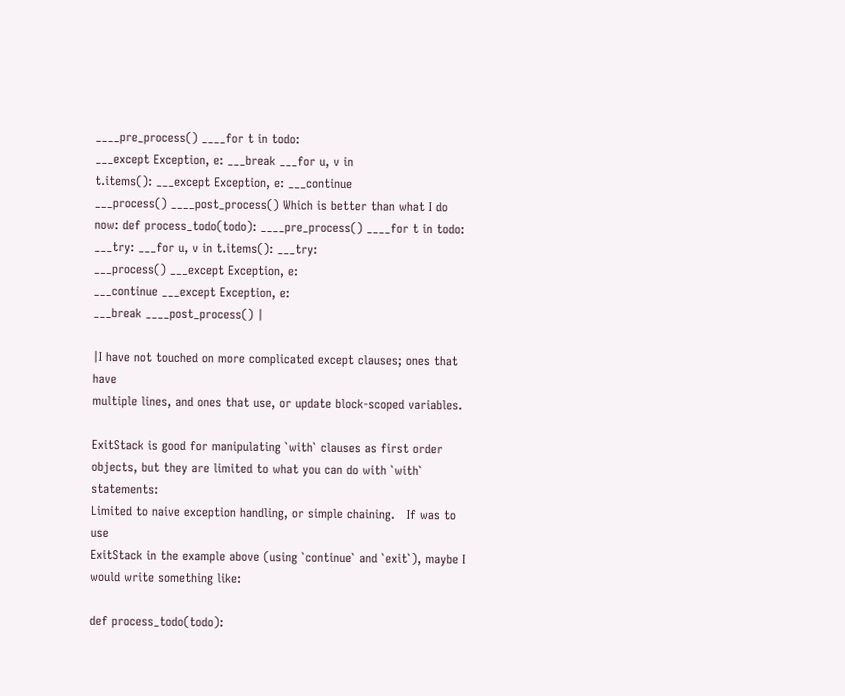____pre_process() ____for t in todo:
___except Exception, e: ___break ___for u, v in
t.items(): ___except Exception, e: ___continue
___process() ____post_process() Which is better than what I do
now: def process_todo(todo): ____pre_process() ____for t in todo:
___try: ___for u, v in t.items(): ___try:
___process() ___except Exception, e:
___continue ___except Exception, e:
___break ____post_process() |

|I have not touched on more complicated except clauses; ones that have
multiple lines, and ones that use, or update block-scoped variables.

ExitStack is good for manipulating `with` clauses as first order
objects, but they are limited to what you can do with `with` statements:
Limited to naive exception handling, or simple chaining.   If was to use
ExitStack in the example above (using `continue` and `exit`), maybe I
would write something like:

def process_todo(todo):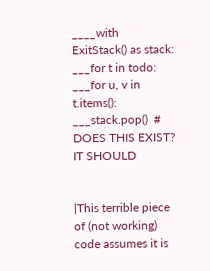____with ExitStack() as stack:
___for t in todo:
___for u, v in t.items():
___stack.pop()  # DOES THIS EXIST?  IT SHOULD


|This terrible piece of (not working) code assumes it is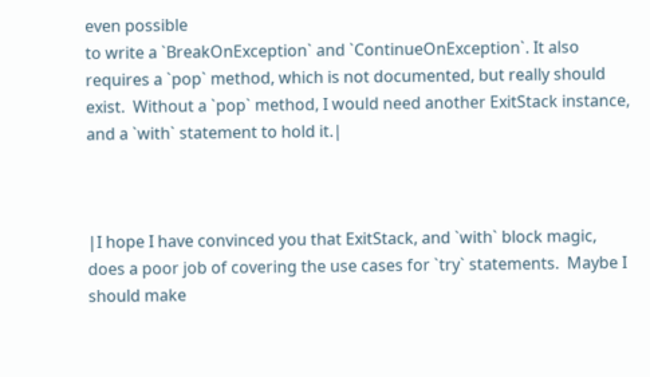even possible
to write a `BreakOnException` and `ContinueOnException`. It also
requires a `pop` method, which is not documented, but really should
exist.  Without a `pop` method, I would need another ExitStack instance,
and a `with` statement to hold it.|



|I hope I have convinced you that ExitStack, and `with` block magic,
does a poor job of covering the use cases for `try` statements.  Maybe I
should make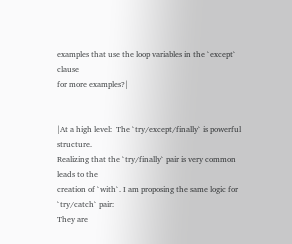examples that use the loop variables in the `except` clause
for more examples?|


|At a high level:  The `try/except/finally` is powerful structure.
Realizing that the `try/finally` pair is very common leads to the
creation of `with`. I am proposing the same logic for `try/catch` pair:
They are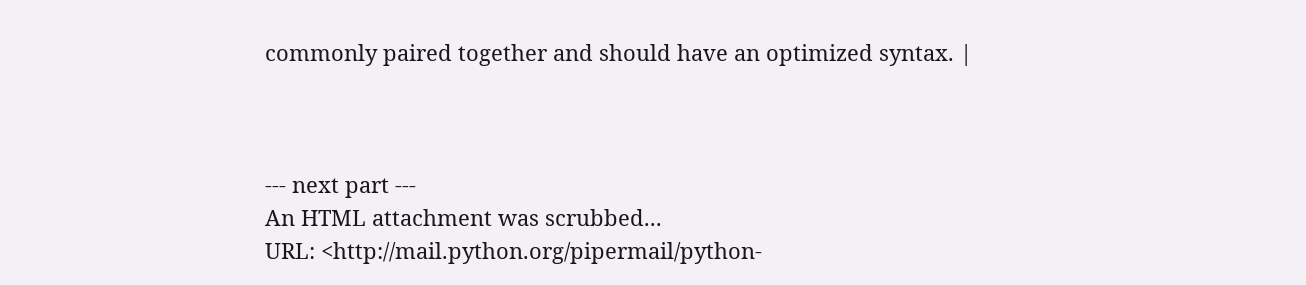commonly paired together and should have an optimized syntax. |



--- next part ---
An HTML attachment was scrubbed...
URL: <http://mail.python.org/pipermail/python-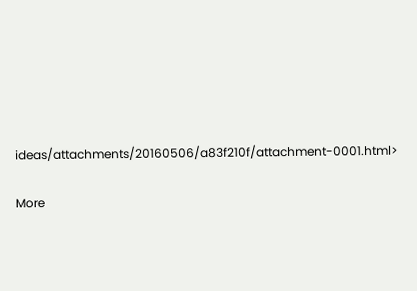ideas/attachments/20160506/a83f210f/attachment-0001.html>

More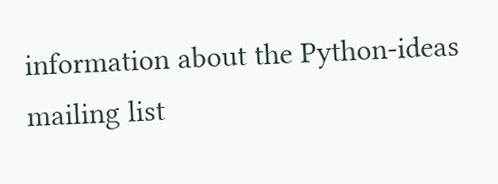information about the Python-ideas mailing list